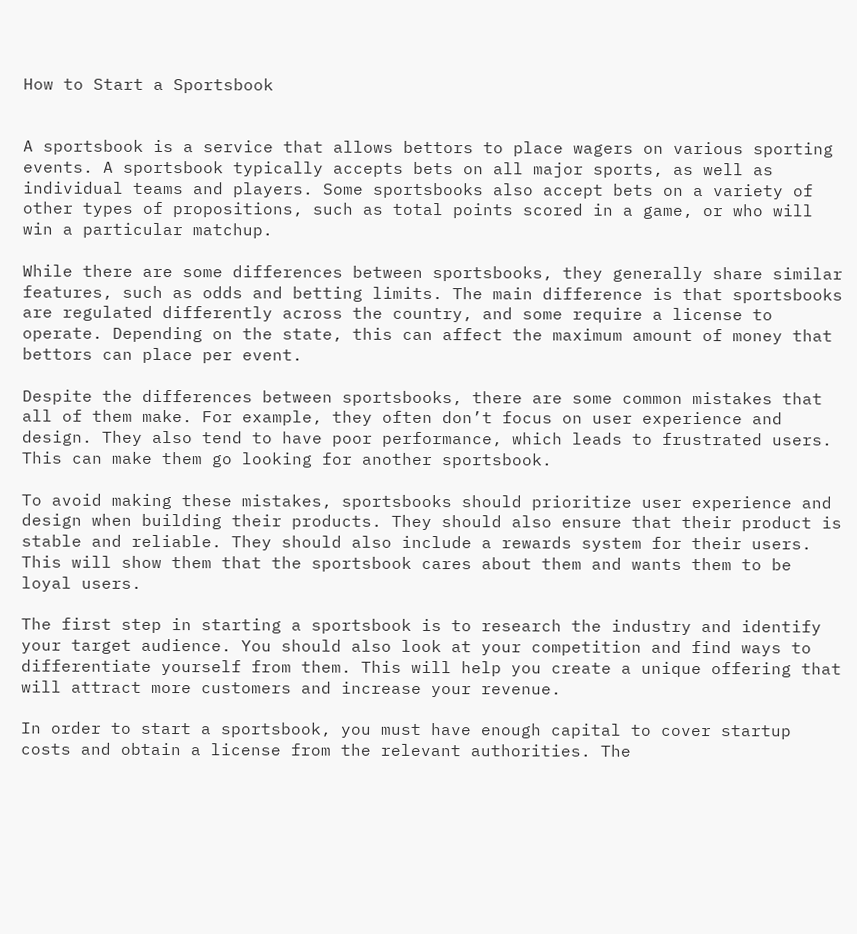How to Start a Sportsbook


A sportsbook is a service that allows bettors to place wagers on various sporting events. A sportsbook typically accepts bets on all major sports, as well as individual teams and players. Some sportsbooks also accept bets on a variety of other types of propositions, such as total points scored in a game, or who will win a particular matchup.

While there are some differences between sportsbooks, they generally share similar features, such as odds and betting limits. The main difference is that sportsbooks are regulated differently across the country, and some require a license to operate. Depending on the state, this can affect the maximum amount of money that bettors can place per event.

Despite the differences between sportsbooks, there are some common mistakes that all of them make. For example, they often don’t focus on user experience and design. They also tend to have poor performance, which leads to frustrated users. This can make them go looking for another sportsbook.

To avoid making these mistakes, sportsbooks should prioritize user experience and design when building their products. They should also ensure that their product is stable and reliable. They should also include a rewards system for their users. This will show them that the sportsbook cares about them and wants them to be loyal users.

The first step in starting a sportsbook is to research the industry and identify your target audience. You should also look at your competition and find ways to differentiate yourself from them. This will help you create a unique offering that will attract more customers and increase your revenue.

In order to start a sportsbook, you must have enough capital to cover startup costs and obtain a license from the relevant authorities. The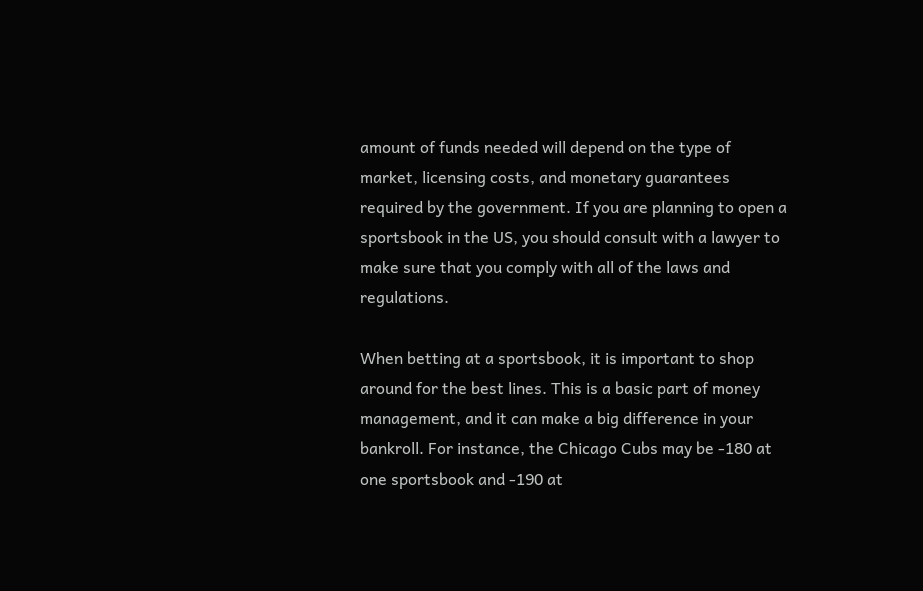amount of funds needed will depend on the type of market, licensing costs, and monetary guarantees required by the government. If you are planning to open a sportsbook in the US, you should consult with a lawyer to make sure that you comply with all of the laws and regulations.

When betting at a sportsbook, it is important to shop around for the best lines. This is a basic part of money management, and it can make a big difference in your bankroll. For instance, the Chicago Cubs may be -180 at one sportsbook and -190 at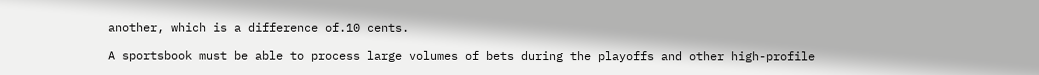another, which is a difference of.10 cents.

A sportsbook must be able to process large volumes of bets during the playoffs and other high-profile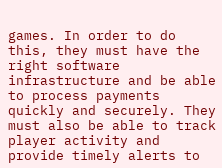games. In order to do this, they must have the right software infrastructure and be able to process payments quickly and securely. They must also be able to track player activity and provide timely alerts to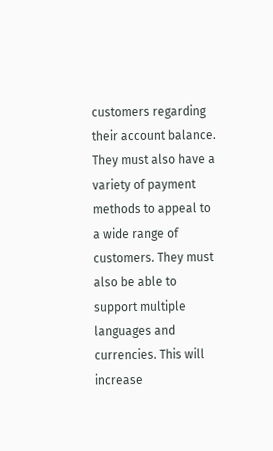customers regarding their account balance. They must also have a variety of payment methods to appeal to a wide range of customers. They must also be able to support multiple languages and currencies. This will increase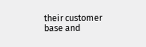their customer base and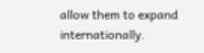allow them to expand internationally.